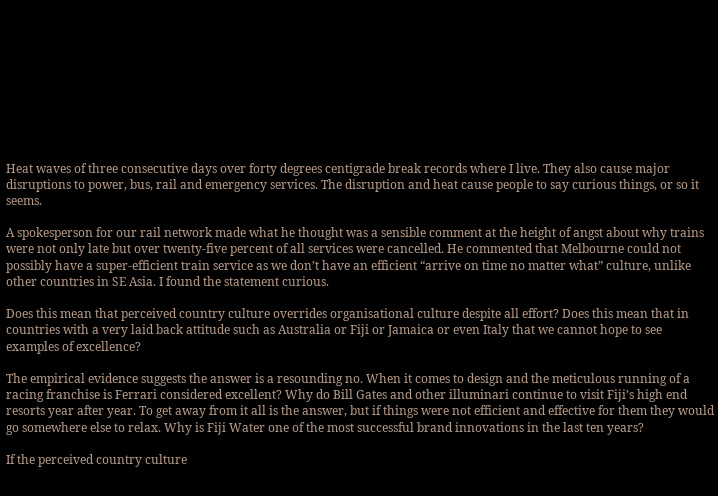Heat waves of three consecutive days over forty degrees centigrade break records where I live. They also cause major disruptions to power, bus, rail and emergency services. The disruption and heat cause people to say curious things, or so it seems.

A spokesperson for our rail network made what he thought was a sensible comment at the height of angst about why trains were not only late but over twenty-five percent of all services were cancelled. He commented that Melbourne could not possibly have a super-efficient train service as we don’t have an efficient “arrive on time no matter what” culture, unlike other countries in SE Asia. I found the statement curious.

Does this mean that perceived country culture overrides organisational culture despite all effort? Does this mean that in countries with a very laid back attitude such as Australia or Fiji or Jamaica or even Italy that we cannot hope to see examples of excellence?

The empirical evidence suggests the answer is a resounding no. When it comes to design and the meticulous running of a racing franchise is Ferrari considered excellent? Why do Bill Gates and other illuminari continue to visit Fiji’s high end resorts year after year. To get away from it all is the answer, but if things were not efficient and effective for them they would go somewhere else to relax. Why is Fiji Water one of the most successful brand innovations in the last ten years?

If the perceived country culture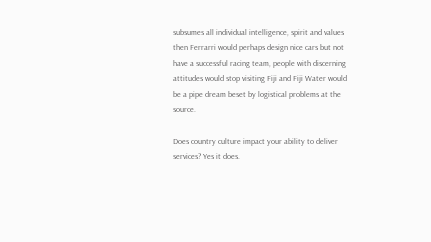subsumes all individual intelligence, spirit and values then Ferrarri would perhaps design nice cars but not have a successful racing team, people with discerning attitudes would stop visiting Fiji and Fiji Water would be a pipe dream beset by logistical problems at the source.

Does country culture impact your ability to deliver services? Yes it does.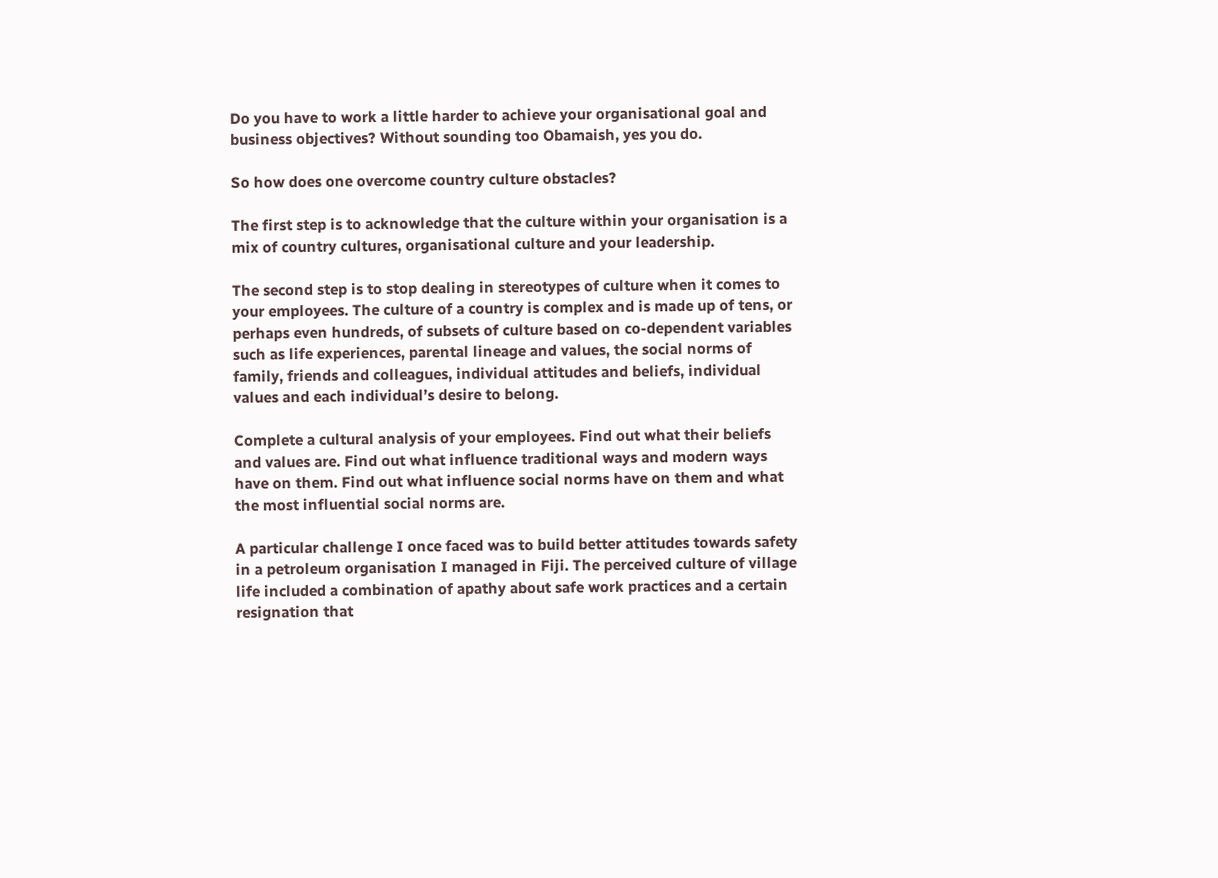Do you have to work a little harder to achieve your organisational goal and business objectives? Without sounding too Obamaish, yes you do.

So how does one overcome country culture obstacles?

The first step is to acknowledge that the culture within your organisation is a mix of country cultures, organisational culture and your leadership.

The second step is to stop dealing in stereotypes of culture when it comes to your employees. The culture of a country is complex and is made up of tens, or perhaps even hundreds, of subsets of culture based on co-dependent variables such as life experiences, parental lineage and values, the social norms of family, friends and colleagues, individual attitudes and beliefs, individual values and each individual’s desire to belong.

Complete a cultural analysis of your employees. Find out what their beliefs and values are. Find out what influence traditional ways and modern ways have on them. Find out what influence social norms have on them and what the most influential social norms are.

A particular challenge I once faced was to build better attitudes towards safety in a petroleum organisation I managed in Fiji. The perceived culture of village life included a combination of apathy about safe work practices and a certain resignation that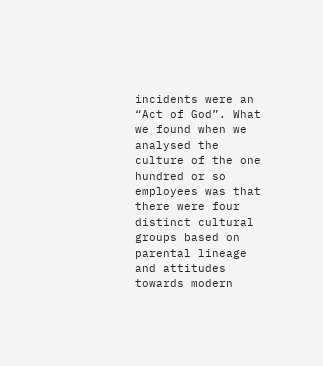incidents were an “Act of God”. What we found when we analysed the culture of the one hundred or so employees was that there were four distinct cultural groups based on parental lineage and attitudes towards modern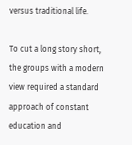versus traditional life.

To cut a long story short, the groups with a modern view required a standard approach of constant education and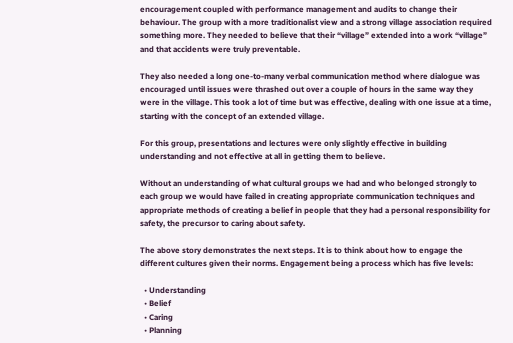encouragement coupled with performance management and audits to change their behaviour. The group with a more traditionalist view and a strong village association required something more. They needed to believe that their “village” extended into a work “village” and that accidents were truly preventable.

They also needed a long one-to-many verbal communication method where dialogue was encouraged until issues were thrashed out over a couple of hours in the same way they were in the village. This took a lot of time but was effective, dealing with one issue at a time, starting with the concept of an extended village.

For this group, presentations and lectures were only slightly effective in building understanding and not effective at all in getting them to believe.

Without an understanding of what cultural groups we had and who belonged strongly to each group we would have failed in creating appropriate communication techniques and appropriate methods of creating a belief in people that they had a personal responsibility for safety, the precursor to caring about safety.

The above story demonstrates the next steps. It is to think about how to engage the different cultures given their norms. Engagement being a process which has five levels:

  • Understanding
  • Belief
  • Caring
  • Planning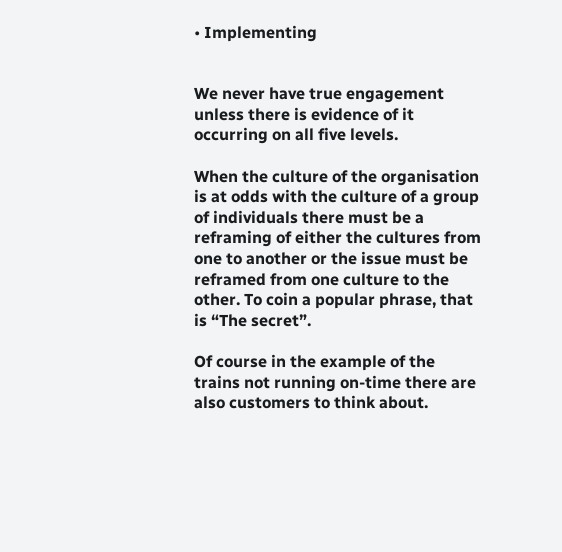• Implementing


We never have true engagement unless there is evidence of it occurring on all five levels.

When the culture of the organisation is at odds with the culture of a group of individuals there must be a reframing of either the cultures from one to another or the issue must be reframed from one culture to the other. To coin a popular phrase, that is “The secret”.

Of course in the example of the trains not running on-time there are also customers to think about.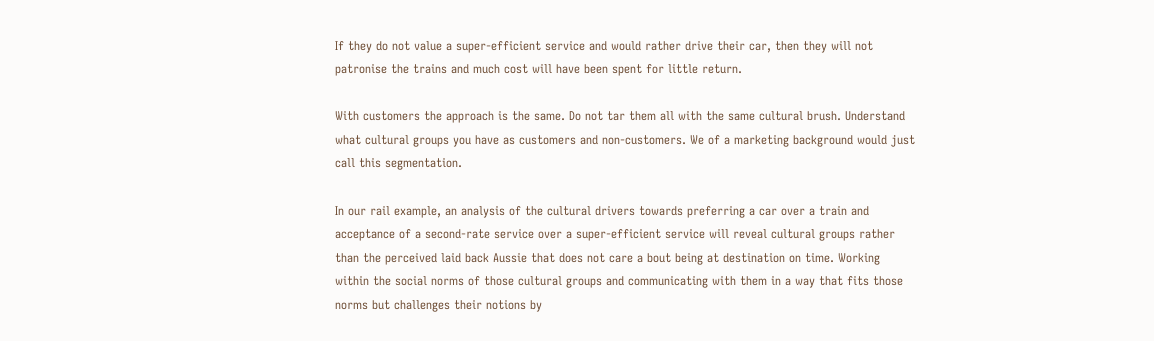If they do not value a super-efficient service and would rather drive their car, then they will not patronise the trains and much cost will have been spent for little return.

With customers the approach is the same. Do not tar them all with the same cultural brush. Understand what cultural groups you have as customers and non-customers. We of a marketing background would just call this segmentation.

In our rail example, an analysis of the cultural drivers towards preferring a car over a train and acceptance of a second-rate service over a super-efficient service will reveal cultural groups rather than the perceived laid back Aussie that does not care a bout being at destination on time. Working within the social norms of those cultural groups and communicating with them in a way that fits those norms but challenges their notions by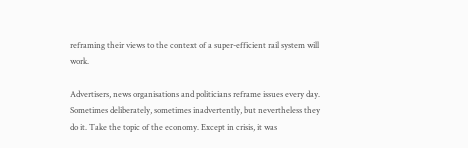reframing their views to the context of a super-efficient rail system will work.

Advertisers, news organisations and politicians reframe issues every day. Sometimes deliberately, sometimes inadvertently, but nevertheless they do it. Take the topic of the economy. Except in crisis, it was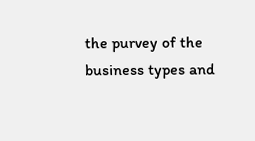the purvey of the business types and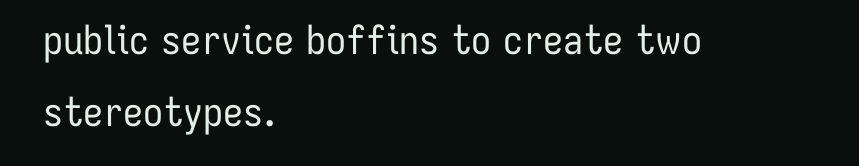public service boffins to create two stereotypes.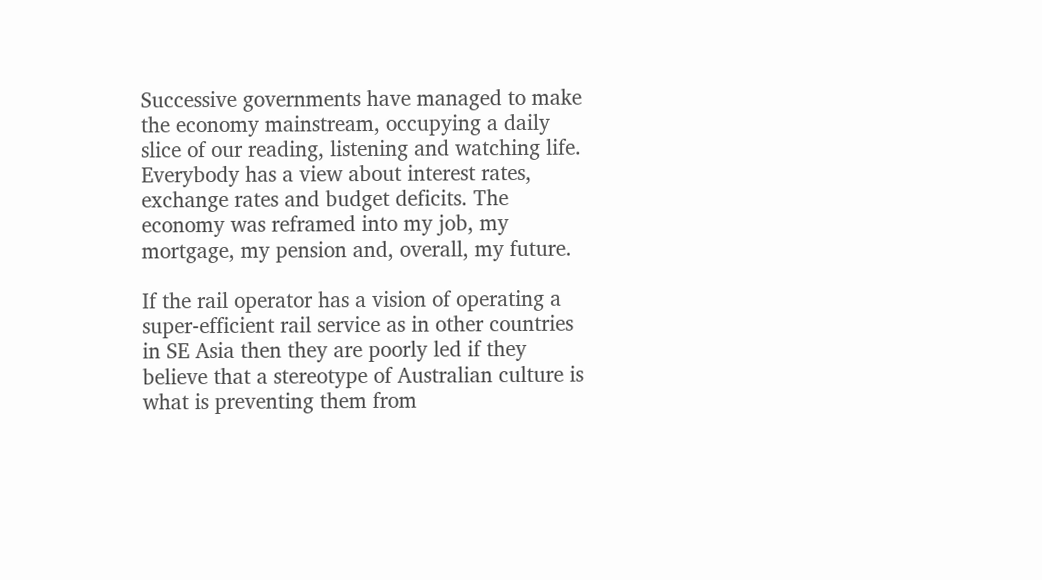Successive governments have managed to make the economy mainstream, occupying a daily slice of our reading, listening and watching life. Everybody has a view about interest rates, exchange rates and budget deficits. The economy was reframed into my job, my mortgage, my pension and, overall, my future.

If the rail operator has a vision of operating a super-efficient rail service as in other countries in SE Asia then they are poorly led if they believe that a stereotype of Australian culture is what is preventing them from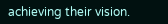achieving their vision.